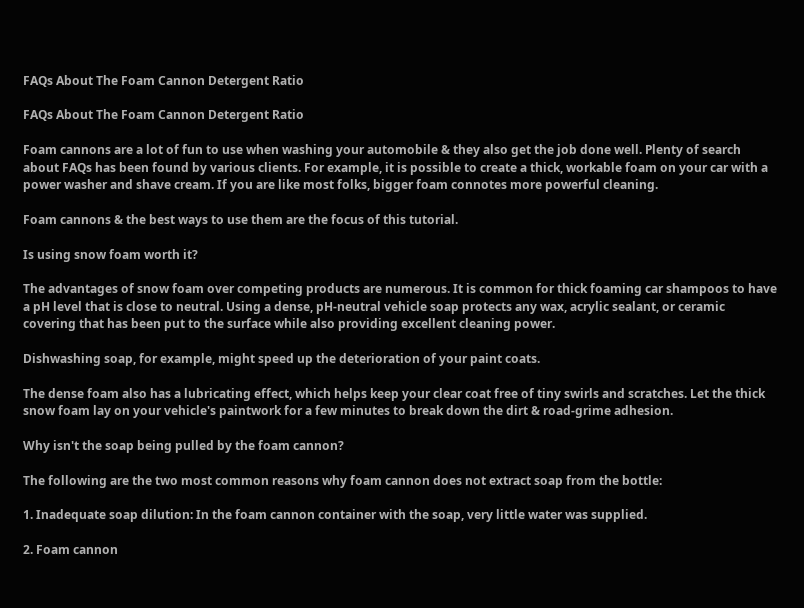FAQs About The Foam Cannon Detergent Ratio

FAQs About The Foam Cannon Detergent Ratio

Foam cannons are a lot of fun to use when washing your automobile & they also get the job done well. Plenty of search about FAQs has been found by various clients. For example, it is possible to create a thick, workable foam on your car with a power washer and shave cream. If you are like most folks, bigger foam connotes more powerful cleaning.

Foam cannons & the best ways to use them are the focus of this tutorial.

Is using snow foam worth it?

The advantages of snow foam over competing products are numerous. It is common for thick foaming car shampoos to have a pH level that is close to neutral. Using a dense, pH-neutral vehicle soap protects any wax, acrylic sealant, or ceramic covering that has been put to the surface while also providing excellent cleaning power.

Dishwashing soap, for example, might speed up the deterioration of your paint coats.

The dense foam also has a lubricating effect, which helps keep your clear coat free of tiny swirls and scratches. Let the thick snow foam lay on your vehicle's paintwork for a few minutes to break down the dirt & road-grime adhesion.

Why isn't the soap being pulled by the foam cannon?

The following are the two most common reasons why foam cannon does not extract soap from the bottle:

1. Inadequate soap dilution: In the foam cannon container with the soap, very little water was supplied.

2. Foam cannon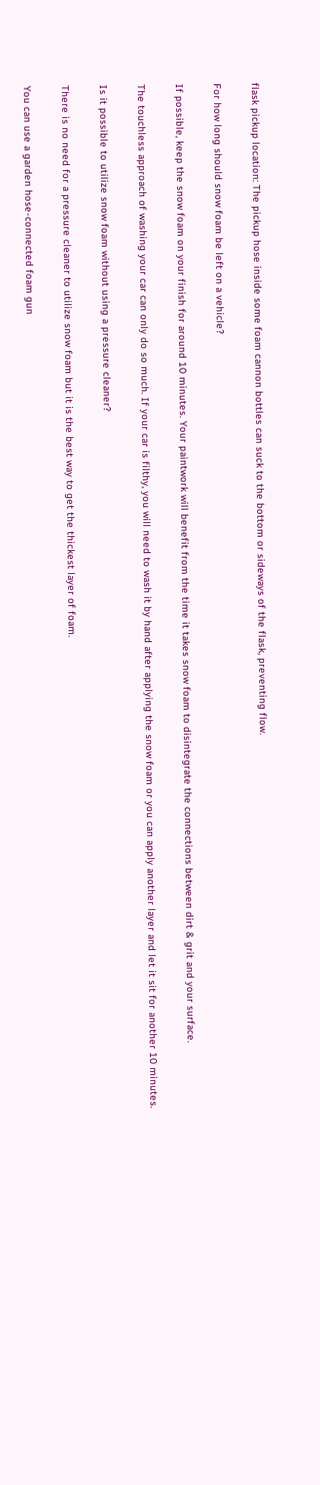flask pickup location: The pickup hose inside some foam cannon bottles can suck to the bottom or sideways of the flask, preventing flow.

For how long should snow foam be left on a vehicle?

If possible, keep the snow foam on your finish for around 10 minutes. Your paintwork will benefit from the time it takes snow foam to disintegrate the connections between dirt & grit and your surface.

The touchless approach of washing your car can only do so much. If your car is filthy, you will need to wash it by hand after applying the snow foam or you can apply another layer and let it sit for another 10 minutes.

Is it possible to utilize snow foam without using a pressure cleaner?

There is no need for a pressure cleaner to utilize snow foam but it is the best way to get the thickest layer of foam.

You can use a garden hose-connected foam gun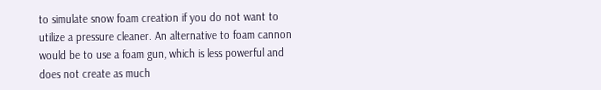to simulate snow foam creation if you do not want to utilize a pressure cleaner. An alternative to foam cannon would be to use a foam gun, which is less powerful and does not create as much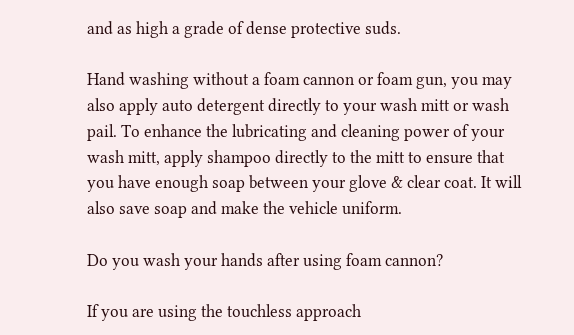and as high a grade of dense protective suds.

Hand washing without a foam cannon or foam gun, you may also apply auto detergent directly to your wash mitt or wash pail. To enhance the lubricating and cleaning power of your wash mitt, apply shampoo directly to the mitt to ensure that you have enough soap between your glove & clear coat. It will also save soap and make the vehicle uniform.

Do you wash your hands after using foam cannon?

If you are using the touchless approach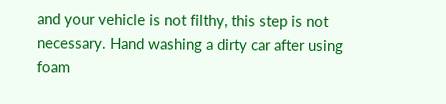and your vehicle is not filthy, this step is not necessary. Hand washing a dirty car after using foam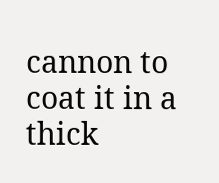cannon to coat it in a thick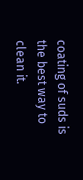coating of suds is the best way to clean it.